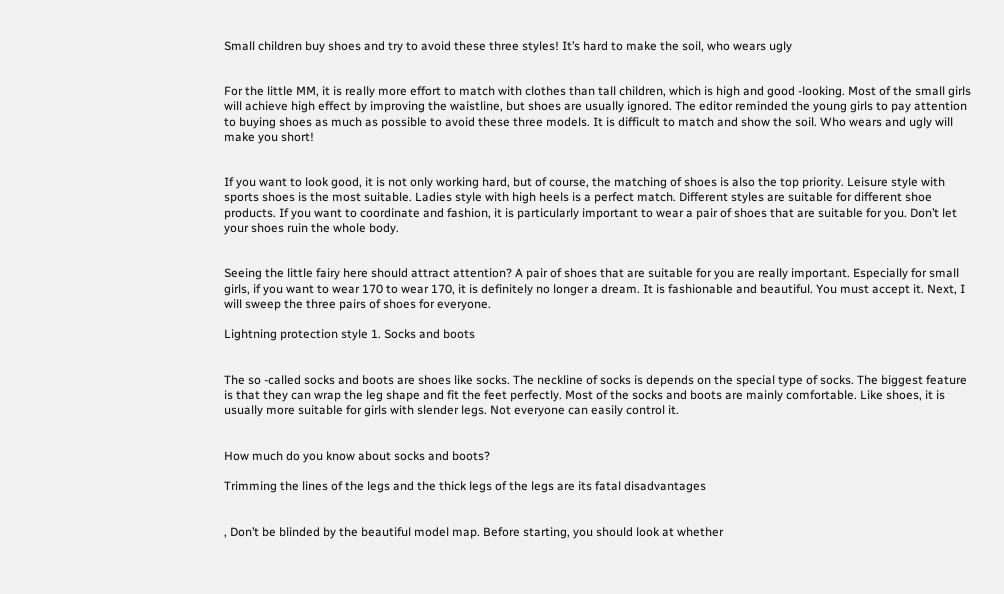Small children buy shoes and try to avoid these three styles! It’s hard to make the soil, who wears ugly


For the little MM, it is really more effort to match with clothes than tall children, which is high and good -looking. Most of the small girls will achieve high effect by improving the waistline, but shoes are usually ignored. The editor reminded the young girls to pay attention to buying shoes as much as possible to avoid these three models. It is difficult to match and show the soil. Who wears and ugly will make you short!


If you want to look good, it is not only working hard, but of course, the matching of shoes is also the top priority. Leisure style with sports shoes is the most suitable. Ladies style with high heels is a perfect match. Different styles are suitable for different shoe products. If you want to coordinate and fashion, it is particularly important to wear a pair of shoes that are suitable for you. Don’t let your shoes ruin the whole body.


Seeing the little fairy here should attract attention? A pair of shoes that are suitable for you are really important. Especially for small girls, if you want to wear 170 to wear 170, it is definitely no longer a dream. It is fashionable and beautiful. You must accept it. Next, I will sweep the three pairs of shoes for everyone.

Lightning protection style 1. Socks and boots


The so -called socks and boots are shoes like socks. The neckline of socks is depends on the special type of socks. The biggest feature is that they can wrap the leg shape and fit the feet perfectly. Most of the socks and boots are mainly comfortable. Like shoes, it is usually more suitable for girls with slender legs. Not everyone can easily control it.


How much do you know about socks and boots?

Trimming the lines of the legs and the thick legs of the legs are its fatal disadvantages


, Don’t be blinded by the beautiful model map. Before starting, you should look at whether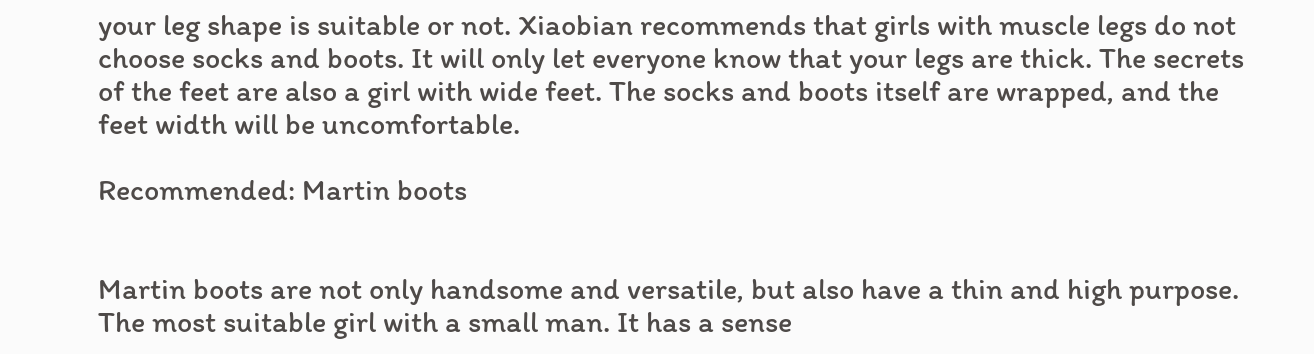your leg shape is suitable or not. Xiaobian recommends that girls with muscle legs do not choose socks and boots. It will only let everyone know that your legs are thick. The secrets of the feet are also a girl with wide feet. The socks and boots itself are wrapped, and the feet width will be uncomfortable.

Recommended: Martin boots


Martin boots are not only handsome and versatile, but also have a thin and high purpose. The most suitable girl with a small man. It has a sense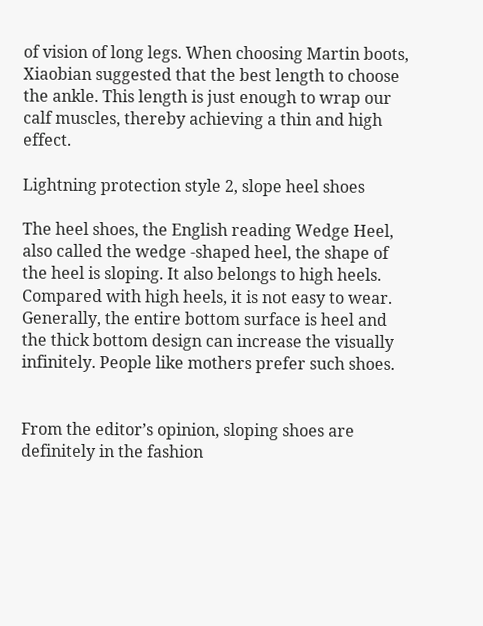of vision of long legs. When choosing Martin boots, Xiaobian suggested that the best length to choose the ankle. This length is just enough to wrap our calf muscles, thereby achieving a thin and high effect.

Lightning protection style 2, slope heel shoes

The heel shoes, the English reading Wedge Heel, also called the wedge -shaped heel, the shape of the heel is sloping. It also belongs to high heels. Compared with high heels, it is not easy to wear. Generally, the entire bottom surface is heel and the thick bottom design can increase the visually infinitely. People like mothers prefer such shoes.


From the editor’s opinion, sloping shoes are definitely in the fashion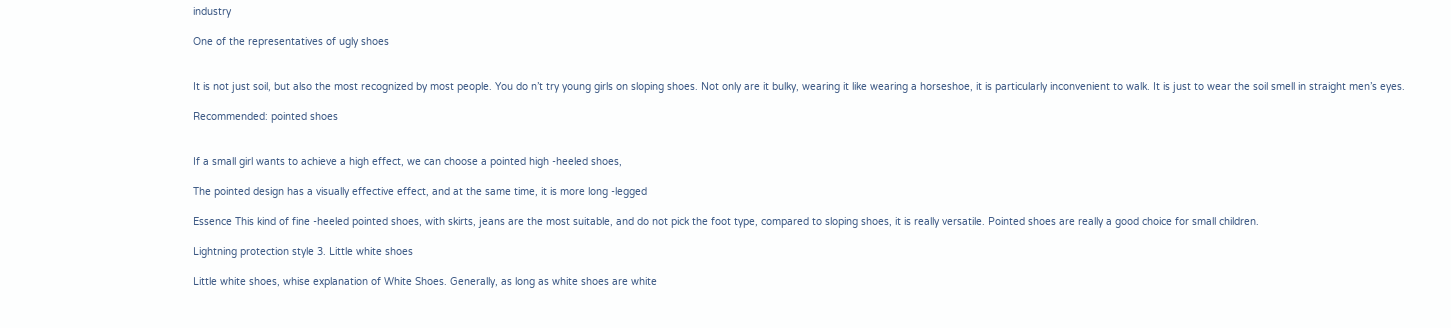industry

One of the representatives of ugly shoes


It is not just soil, but also the most recognized by most people. You do n’t try young girls on sloping shoes. Not only are it bulky, wearing it like wearing a horseshoe, it is particularly inconvenient to walk. It is just to wear the soil smell in straight men’s eyes.

Recommended: pointed shoes


If a small girl wants to achieve a high effect, we can choose a pointed high -heeled shoes,

The pointed design has a visually effective effect, and at the same time, it is more long -legged

Essence This kind of fine -heeled pointed shoes, with skirts, jeans are the most suitable, and do not pick the foot type, compared to sloping shoes, it is really versatile. Pointed shoes are really a good choice for small children.

Lightning protection style 3. Little white shoes

Little white shoes, whise explanation of White Shoes. Generally, as long as white shoes are white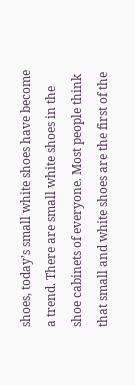shoes, today’s small white shoes have become a trend. There are small white shoes in the shoe cabinets of everyone. Most people think that small and white shoes are the first of the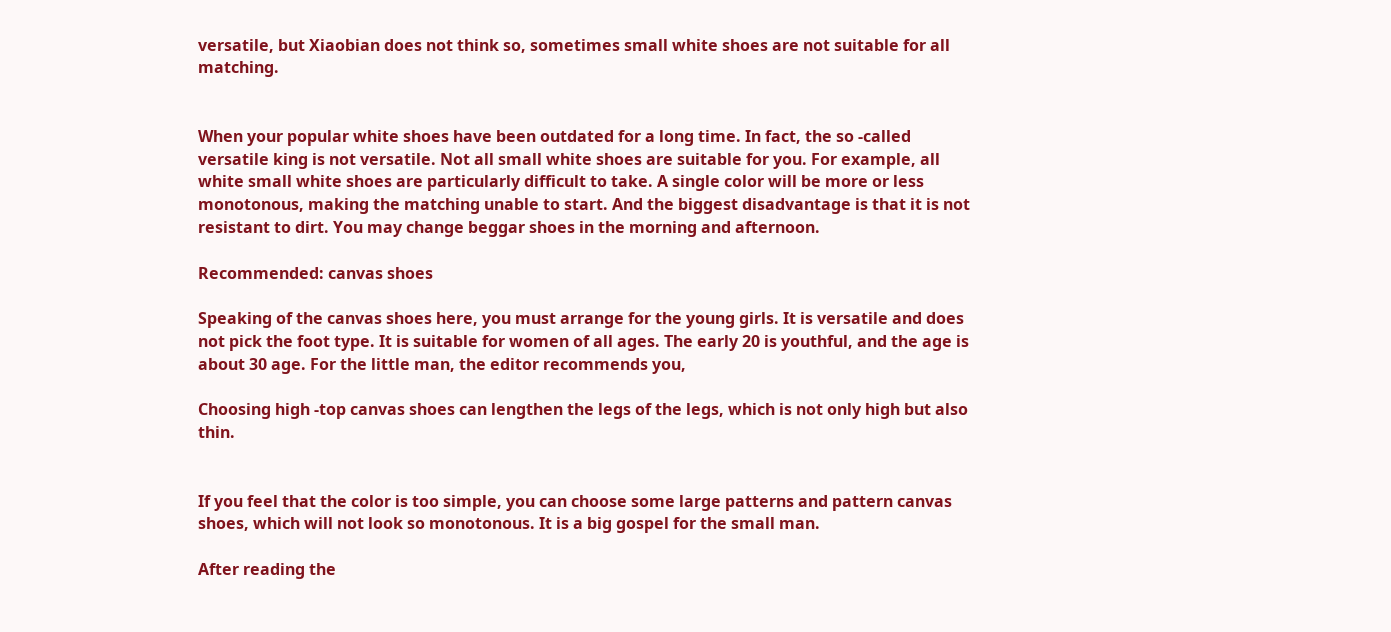versatile, but Xiaobian does not think so, sometimes small white shoes are not suitable for all matching.


When your popular white shoes have been outdated for a long time. In fact, the so -called versatile king is not versatile. Not all small white shoes are suitable for you. For example, all white small white shoes are particularly difficult to take. A single color will be more or less monotonous, making the matching unable to start. And the biggest disadvantage is that it is not resistant to dirt. You may change beggar shoes in the morning and afternoon.

Recommended: canvas shoes

Speaking of the canvas shoes here, you must arrange for the young girls. It is versatile and does not pick the foot type. It is suitable for women of all ages. The early 20 is youthful, and the age is about 30 age. For the little man, the editor recommends you,

Choosing high -top canvas shoes can lengthen the legs of the legs, which is not only high but also thin.


If you feel that the color is too simple, you can choose some large patterns and pattern canvas shoes, which will not look so monotonous. It is a big gospel for the small man.

After reading the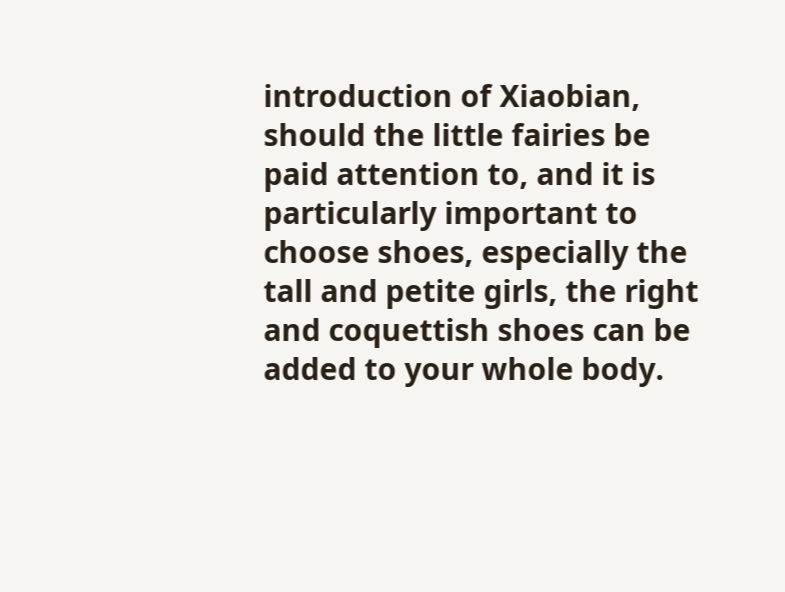introduction of Xiaobian, should the little fairies be paid attention to, and it is particularly important to choose shoes, especially the tall and petite girls, the right and coquettish shoes can be added to your whole body.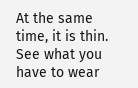At the same time, it is thin. See what you have to wear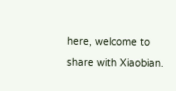here, welcome to share with Xiaobian.